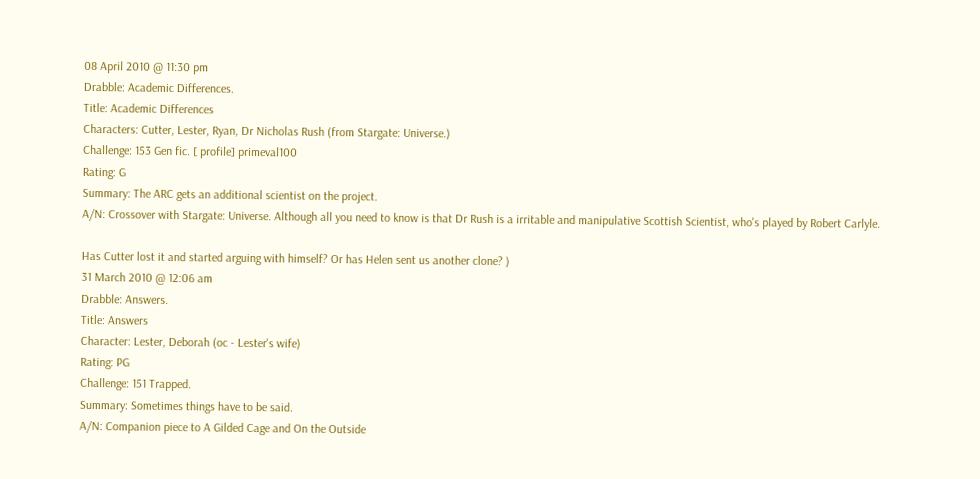08 April 2010 @ 11:30 pm
Drabble: Academic Differences.
Title: Academic Differences
Characters: Cutter, Lester, Ryan, Dr Nicholas Rush (from Stargate: Universe.)
Challenge: 153 Gen fic. [ profile] primeval100
Rating: G
Summary: The ARC gets an additional scientist on the project.
A/N: Crossover with Stargate: Universe. Although all you need to know is that Dr Rush is a irritable and manipulative Scottish Scientist, who's played by Robert Carlyle.

Has Cutter lost it and started arguing with himself? Or has Helen sent us another clone? )
31 March 2010 @ 12:06 am
Drabble: Answers.
Title: Answers
Character: Lester, Deborah (oc - Lester's wife)
Rating: PG
Challenge: 151 Trapped.
Summary: Sometimes things have to be said.
A/N: Companion piece to A Gilded Cage and On the Outside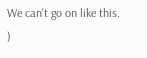We can't go on like this. )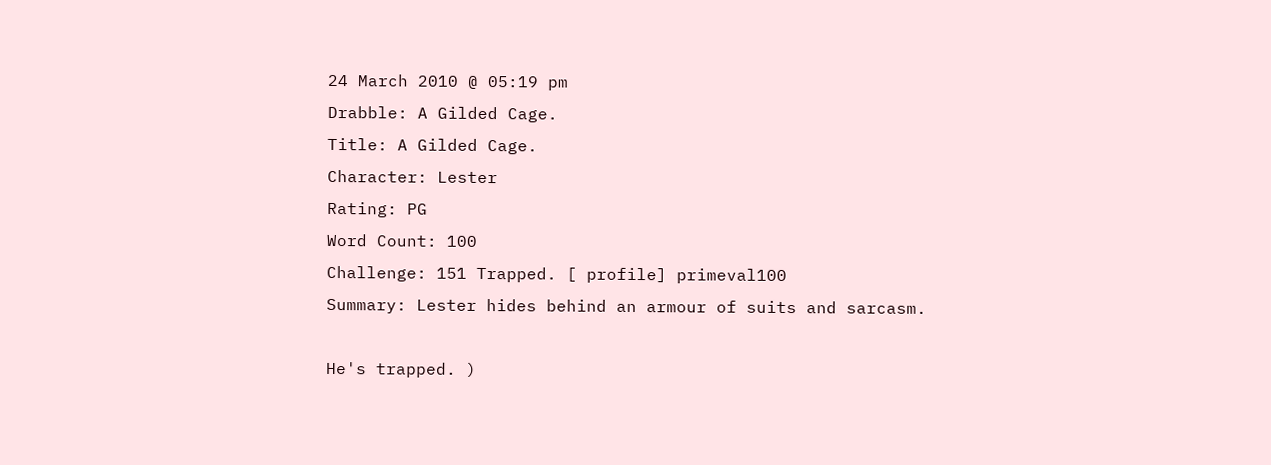24 March 2010 @ 05:19 pm
Drabble: A Gilded Cage.
Title: A Gilded Cage.
Character: Lester
Rating: PG
Word Count: 100
Challenge: 151 Trapped. [ profile] primeval100
Summary: Lester hides behind an armour of suits and sarcasm.

He's trapped. )